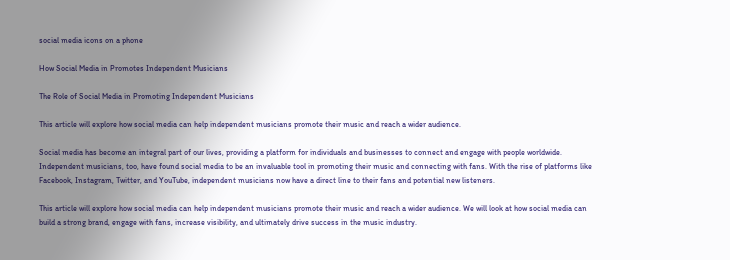social media icons on a phone

How Social Media in Promotes Independent Musicians

The Role of Social Media in Promoting Independent Musicians

This article will explore how social media can help independent musicians promote their music and reach a wider audience.

Social media has become an integral part of our lives, providing a platform for individuals and businesses to connect and engage with people worldwide. Independent musicians, too, have found social media to be an invaluable tool in promoting their music and connecting with fans. With the rise of platforms like Facebook, Instagram, Twitter, and YouTube, independent musicians now have a direct line to their fans and potential new listeners.

This article will explore how social media can help independent musicians promote their music and reach a wider audience. We will look at how social media can build a strong brand, engage with fans, increase visibility, and ultimately drive success in the music industry.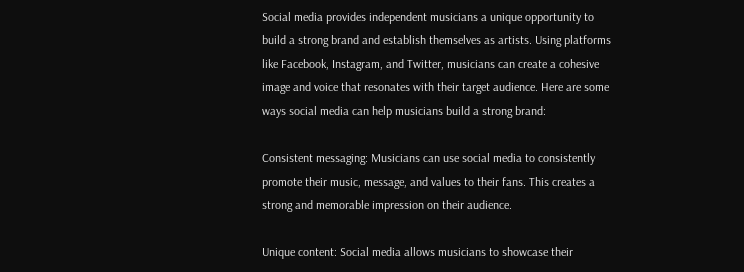Social media provides independent musicians a unique opportunity to build a strong brand and establish themselves as artists. Using platforms like Facebook, Instagram, and Twitter, musicians can create a cohesive image and voice that resonates with their target audience. Here are some ways social media can help musicians build a strong brand:

Consistent messaging: Musicians can use social media to consistently promote their music, message, and values to their fans. This creates a strong and memorable impression on their audience.

Unique content: Social media allows musicians to showcase their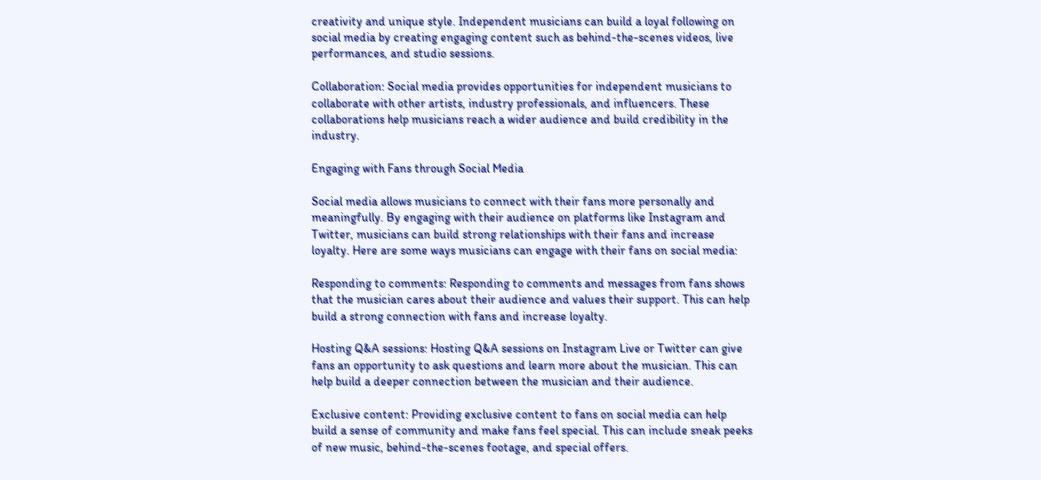creativity and unique style. Independent musicians can build a loyal following on social media by creating engaging content such as behind-the-scenes videos, live performances, and studio sessions.

Collaboration: Social media provides opportunities for independent musicians to collaborate with other artists, industry professionals, and influencers. These collaborations help musicians reach a wider audience and build credibility in the industry.

Engaging with Fans through Social Media

Social media allows musicians to connect with their fans more personally and meaningfully. By engaging with their audience on platforms like Instagram and Twitter, musicians can build strong relationships with their fans and increase loyalty. Here are some ways musicians can engage with their fans on social media:

Responding to comments: Responding to comments and messages from fans shows that the musician cares about their audience and values their support. This can help build a strong connection with fans and increase loyalty.

Hosting Q&A sessions: Hosting Q&A sessions on Instagram Live or Twitter can give fans an opportunity to ask questions and learn more about the musician. This can help build a deeper connection between the musician and their audience.

Exclusive content: Providing exclusive content to fans on social media can help build a sense of community and make fans feel special. This can include sneak peeks of new music, behind-the-scenes footage, and special offers.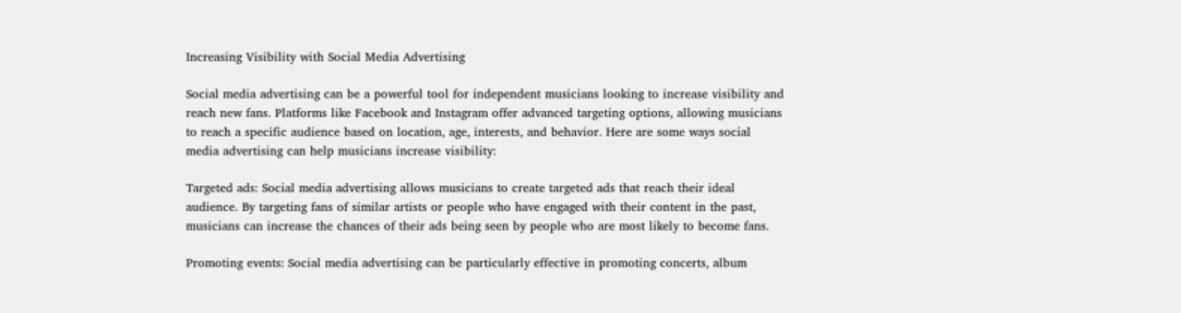Increasing Visibility with Social Media Advertising

Social media advertising can be a powerful tool for independent musicians looking to increase visibility and reach new fans. Platforms like Facebook and Instagram offer advanced targeting options, allowing musicians to reach a specific audience based on location, age, interests, and behavior. Here are some ways social media advertising can help musicians increase visibility:

Targeted ads: Social media advertising allows musicians to create targeted ads that reach their ideal audience. By targeting fans of similar artists or people who have engaged with their content in the past, musicians can increase the chances of their ads being seen by people who are most likely to become fans.

Promoting events: Social media advertising can be particularly effective in promoting concerts, album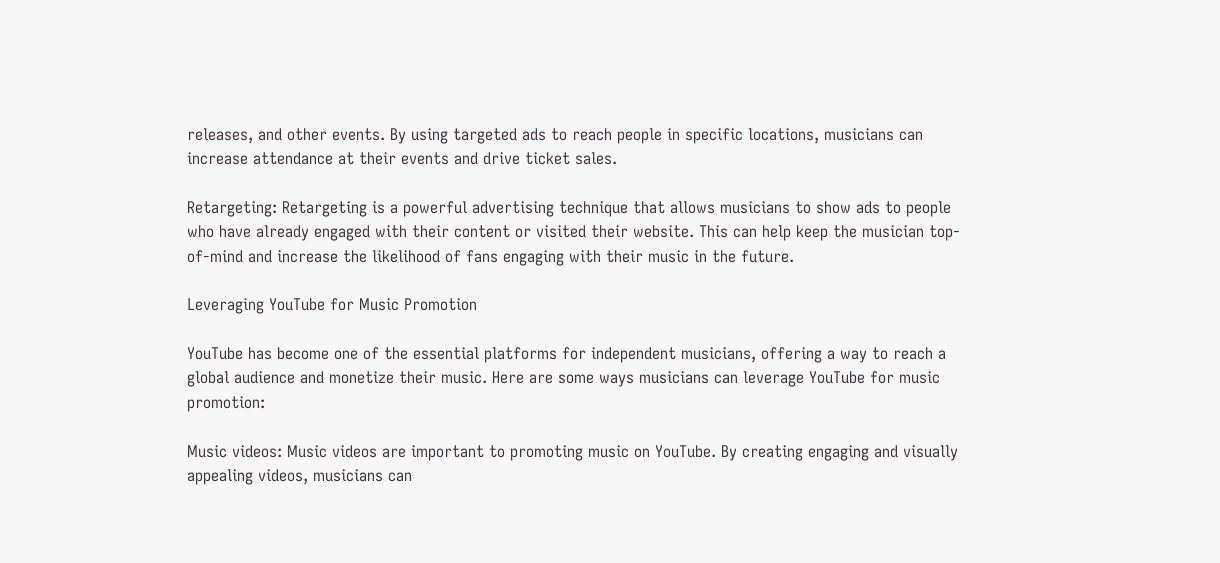releases, and other events. By using targeted ads to reach people in specific locations, musicians can increase attendance at their events and drive ticket sales.

Retargeting: Retargeting is a powerful advertising technique that allows musicians to show ads to people who have already engaged with their content or visited their website. This can help keep the musician top-of-mind and increase the likelihood of fans engaging with their music in the future.

Leveraging YouTube for Music Promotion

YouTube has become one of the essential platforms for independent musicians, offering a way to reach a global audience and monetize their music. Here are some ways musicians can leverage YouTube for music promotion:

Music videos: Music videos are important to promoting music on YouTube. By creating engaging and visually appealing videos, musicians can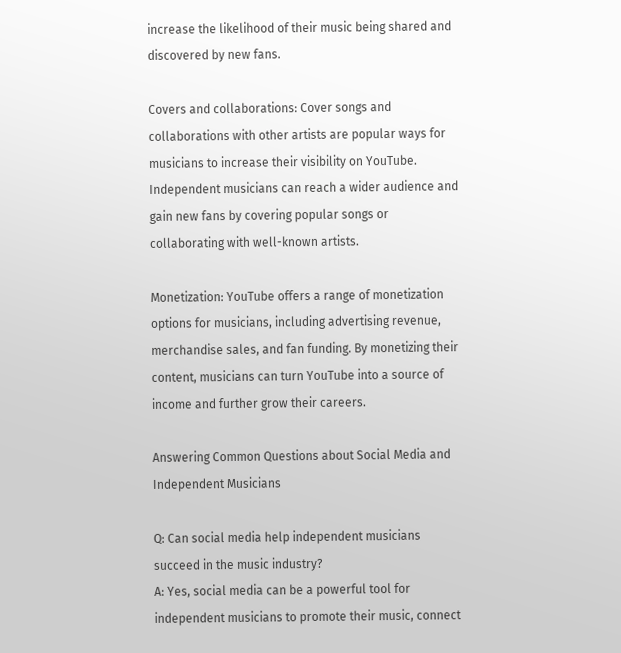increase the likelihood of their music being shared and discovered by new fans.

Covers and collaborations: Cover songs and collaborations with other artists are popular ways for musicians to increase their visibility on YouTube. Independent musicians can reach a wider audience and gain new fans by covering popular songs or collaborating with well-known artists.

Monetization: YouTube offers a range of monetization options for musicians, including advertising revenue, merchandise sales, and fan funding. By monetizing their content, musicians can turn YouTube into a source of income and further grow their careers.

Answering Common Questions about Social Media and Independent Musicians

Q: Can social media help independent musicians succeed in the music industry?
A: Yes, social media can be a powerful tool for independent musicians to promote their music, connect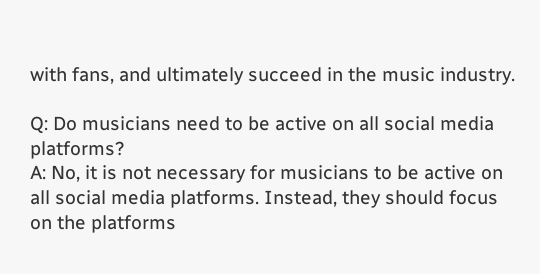with fans, and ultimately succeed in the music industry.

Q: Do musicians need to be active on all social media platforms?
A: No, it is not necessary for musicians to be active on all social media platforms. Instead, they should focus on the platforms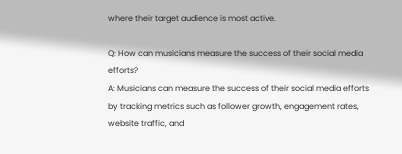where their target audience is most active.

Q: How can musicians measure the success of their social media efforts?
A: Musicians can measure the success of their social media efforts by tracking metrics such as follower growth, engagement rates, website traffic, and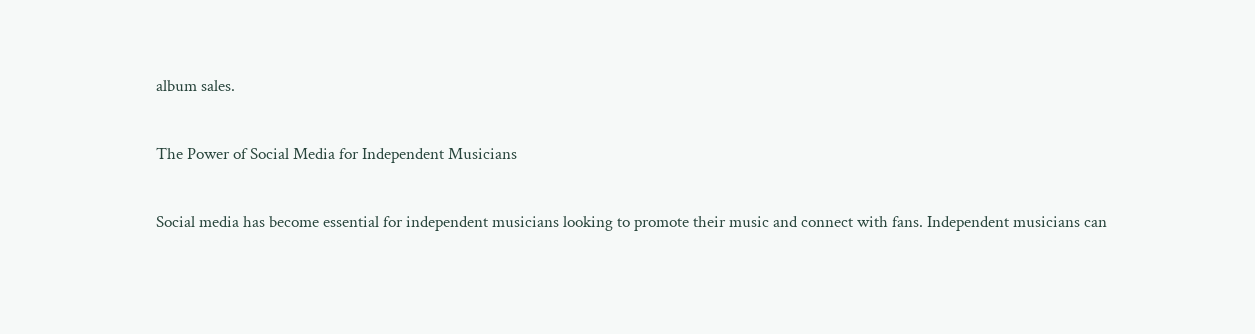album sales.

The Power of Social Media for Independent Musicians

Social media has become essential for independent musicians looking to promote their music and connect with fans. Independent musicians can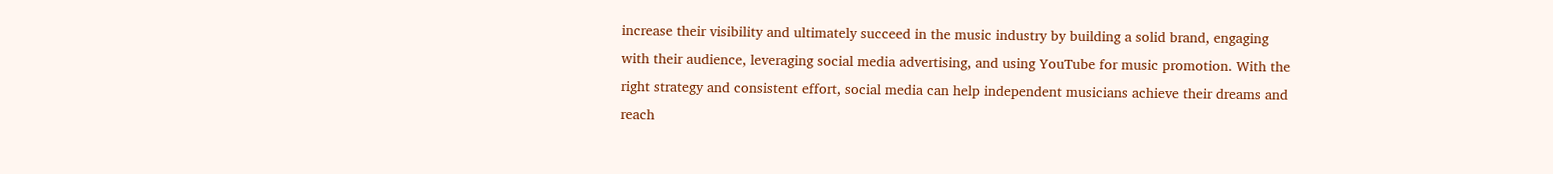increase their visibility and ultimately succeed in the music industry by building a solid brand, engaging with their audience, leveraging social media advertising, and using YouTube for music promotion. With the right strategy and consistent effort, social media can help independent musicians achieve their dreams and reach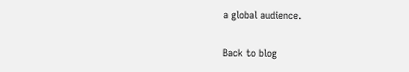a global audience.

Back to blog